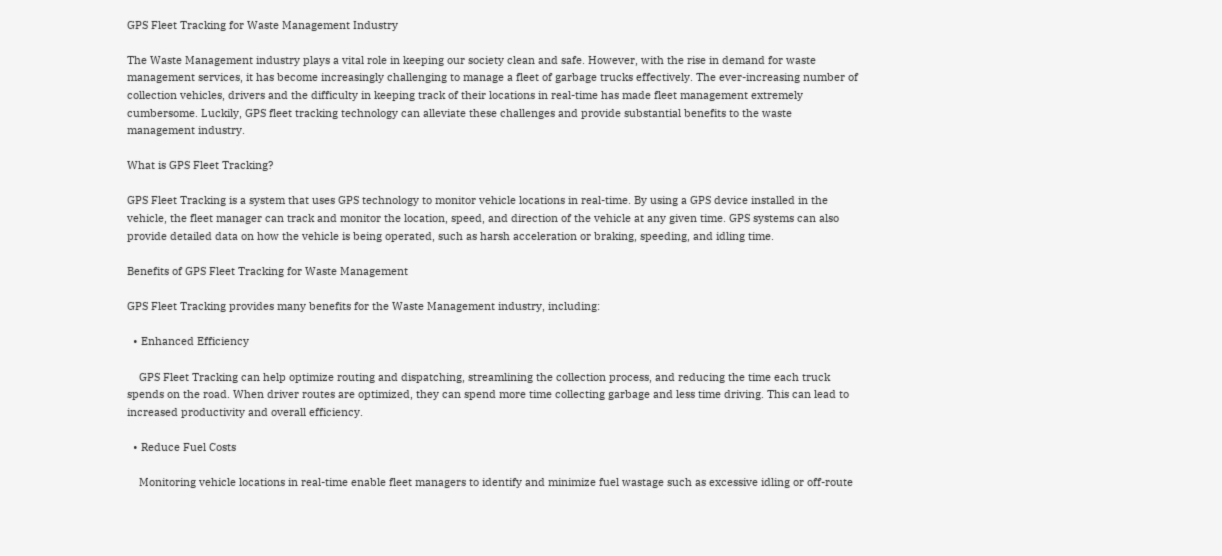GPS Fleet Tracking for Waste Management Industry

The Waste Management industry plays a vital role in keeping our society clean and safe. However, with the rise in demand for waste management services, it has become increasingly challenging to manage a fleet of garbage trucks effectively. The ever-increasing number of collection vehicles, drivers and the difficulty in keeping track of their locations in real-time has made fleet management extremely cumbersome. Luckily, GPS fleet tracking technology can alleviate these challenges and provide substantial benefits to the waste management industry.

What is GPS Fleet Tracking?

GPS Fleet Tracking is a system that uses GPS technology to monitor vehicle locations in real-time. By using a GPS device installed in the vehicle, the fleet manager can track and monitor the location, speed, and direction of the vehicle at any given time. GPS systems can also provide detailed data on how the vehicle is being operated, such as harsh acceleration or braking, speeding, and idling time.

Benefits of GPS Fleet Tracking for Waste Management

GPS Fleet Tracking provides many benefits for the Waste Management industry, including:

  • Enhanced Efficiency

    GPS Fleet Tracking can help optimize routing and dispatching, streamlining the collection process, and reducing the time each truck spends on the road. When driver routes are optimized, they can spend more time collecting garbage and less time driving. This can lead to increased productivity and overall efficiency.

  • Reduce Fuel Costs

    Monitoring vehicle locations in real-time enable fleet managers to identify and minimize fuel wastage such as excessive idling or off-route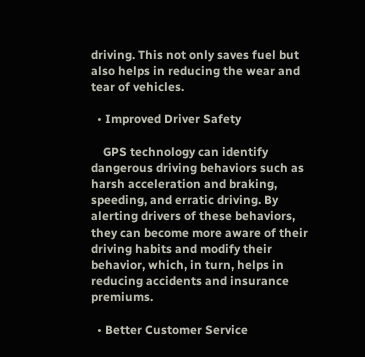driving. This not only saves fuel but also helps in reducing the wear and tear of vehicles.

  • Improved Driver Safety

    GPS technology can identify dangerous driving behaviors such as harsh acceleration and braking, speeding, and erratic driving. By alerting drivers of these behaviors, they can become more aware of their driving habits and modify their behavior, which, in turn, helps in reducing accidents and insurance premiums.

  • Better Customer Service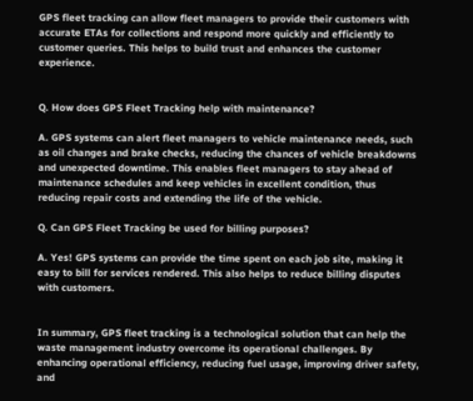GPS fleet tracking can allow fleet managers to provide their customers with accurate ETAs for collections and respond more quickly and efficiently to customer queries. This helps to build trust and enhances the customer experience.


Q. How does GPS Fleet Tracking help with maintenance?

A. GPS systems can alert fleet managers to vehicle maintenance needs, such as oil changes and brake checks, reducing the chances of vehicle breakdowns and unexpected downtime. This enables fleet managers to stay ahead of maintenance schedules and keep vehicles in excellent condition, thus reducing repair costs and extending the life of the vehicle.

Q. Can GPS Fleet Tracking be used for billing purposes?

A. Yes! GPS systems can provide the time spent on each job site, making it easy to bill for services rendered. This also helps to reduce billing disputes with customers.


In summary, GPS fleet tracking is a technological solution that can help the waste management industry overcome its operational challenges. By enhancing operational efficiency, reducing fuel usage, improving driver safety, and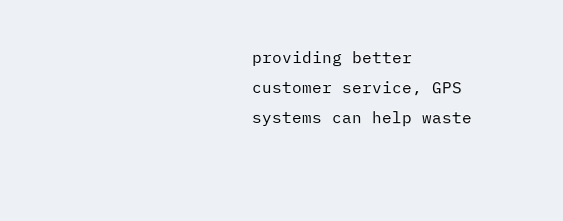providing better customer service, GPS systems can help waste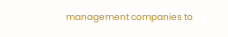management companies to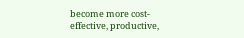become more cost-effective, productive,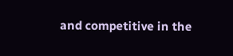and competitive in the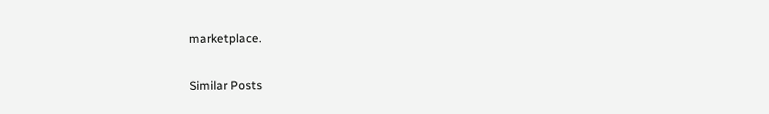marketplace.

Similar Posts